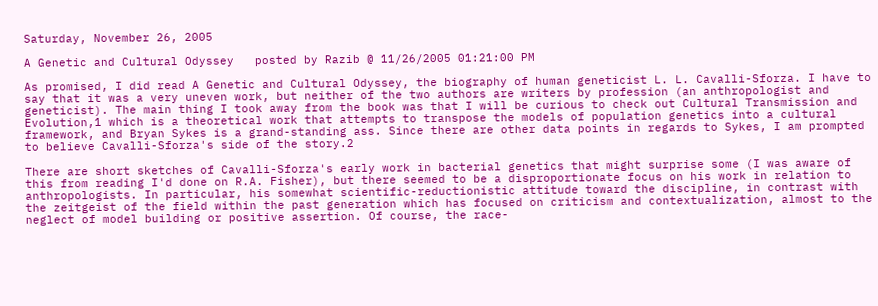Saturday, November 26, 2005

A Genetic and Cultural Odyssey   posted by Razib @ 11/26/2005 01:21:00 PM

As promised, I did read A Genetic and Cultural Odyssey, the biography of human geneticist L. L. Cavalli-Sforza. I have to say that it was a very uneven work, but neither of the two authors are writers by profession (an anthropologist and geneticist). The main thing I took away from the book was that I will be curious to check out Cultural Transmission and Evolution,1 which is a theoretical work that attempts to transpose the models of population genetics into a cultural framework, and Bryan Sykes is a grand-standing ass. Since there are other data points in regards to Sykes, I am prompted to believe Cavalli-Sforza's side of the story.2

There are short sketches of Cavalli-Sforza's early work in bacterial genetics that might surprise some (I was aware of this from reading I'd done on R.A. Fisher), but there seemed to be a disproportionate focus on his work in relation to anthropologists. In particular, his somewhat scientific-reductionistic attitude toward the discipline, in contrast with the zeitgeist of the field within the past generation which has focused on criticism and contextualization, almost to the neglect of model building or positive assertion. Of course, the race-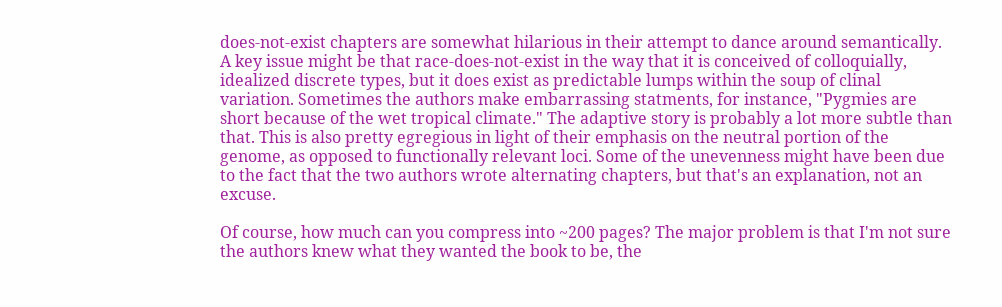does-not-exist chapters are somewhat hilarious in their attempt to dance around semantically. A key issue might be that race-does-not-exist in the way that it is conceived of colloquially, idealized discrete types, but it does exist as predictable lumps within the soup of clinal variation. Sometimes the authors make embarrassing statments, for instance, "Pygmies are short because of the wet tropical climate." The adaptive story is probably a lot more subtle than that. This is also pretty egregious in light of their emphasis on the neutral portion of the genome, as opposed to functionally relevant loci. Some of the unevenness might have been due to the fact that the two authors wrote alternating chapters, but that's an explanation, not an excuse.

Of course, how much can you compress into ~200 pages? The major problem is that I'm not sure the authors knew what they wanted the book to be, the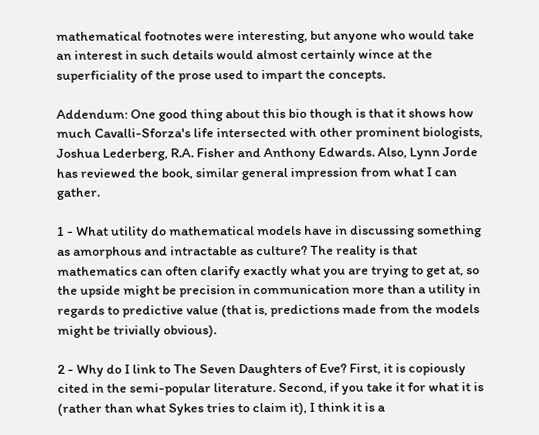mathematical footnotes were interesting, but anyone who would take an interest in such details would almost certainly wince at the superficiality of the prose used to impart the concepts.

Addendum: One good thing about this bio though is that it shows how much Cavalli-Sforza's life intersected with other prominent biologists, Joshua Lederberg, R.A. Fisher and Anthony Edwards. Also, Lynn Jorde has reviewed the book, similar general impression from what I can gather.

1 - What utility do mathematical models have in discussing something as amorphous and intractable as culture? The reality is that mathematics can often clarify exactly what you are trying to get at, so the upside might be precision in communication more than a utility in regards to predictive value (that is, predictions made from the models might be trivially obvious).

2 - Why do I link to The Seven Daughters of Eve? First, it is copiously cited in the semi-popular literature. Second, if you take it for what it is (rather than what Sykes tries to claim it), I think it is a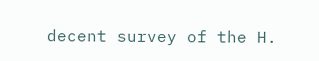decent survey of the H.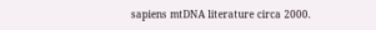sapiens mtDNA literature circa 2000.